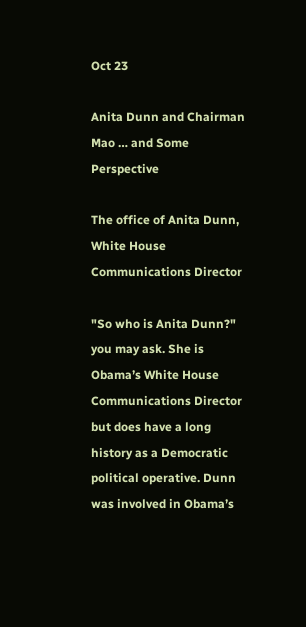Oct 23

Anita Dunn and Chairman Mao … and Some Perspective

The office of Anita Dunn, White House Communications Director

"So who is Anita Dunn?" you may ask. She is Obama’s White House Communications Director but does have a long history as a Democratic political operative. Dunn was involved in Obama’s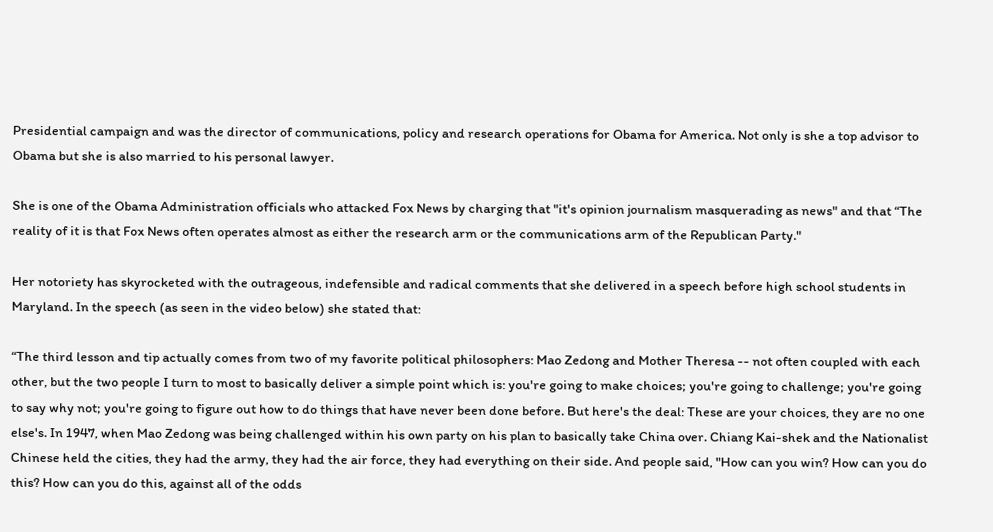Presidential campaign and was the director of communications, policy and research operations for Obama for America. Not only is she a top advisor to Obama but she is also married to his personal lawyer.

She is one of the Obama Administration officials who attacked Fox News by charging that "it's opinion journalism masquerading as news" and that “The reality of it is that Fox News often operates almost as either the research arm or the communications arm of the Republican Party."

Her notoriety has skyrocketed with the outrageous, indefensible and radical comments that she delivered in a speech before high school students in Maryland. In the speech (as seen in the video below) she stated that:

“The third lesson and tip actually comes from two of my favorite political philosophers: Mao Zedong and Mother Theresa -- not often coupled with each other, but the two people I turn to most to basically deliver a simple point which is: you're going to make choices; you're going to challenge; you're going to say why not; you're going to figure out how to do things that have never been done before. But here's the deal: These are your choices, they are no one else's. In 1947, when Mao Zedong was being challenged within his own party on his plan to basically take China over. Chiang Kai-shek and the Nationalist Chinese held the cities, they had the army, they had the air force, they had everything on their side. And people said, "How can you win? How can you do this? How can you do this, against all of the odds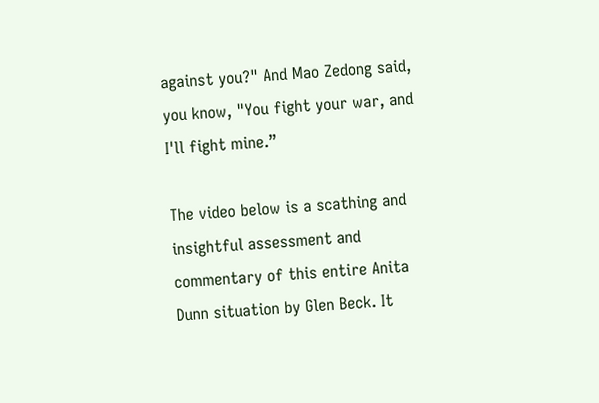against you?" And Mao Zedong said, you know, "You fight your war, and I'll fight mine.”

The video below is a scathing and insightful assessment and commentary of this entire Anita Dunn situation by Glen Beck. It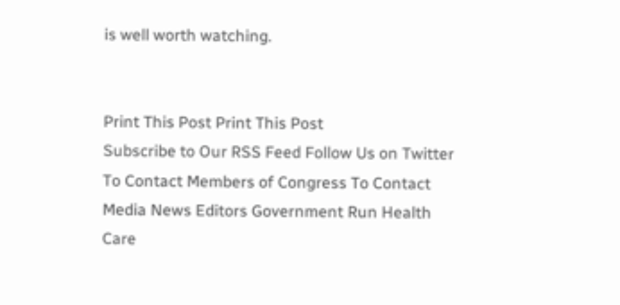is well worth watching.


Print This Post Print This Post
Subscribe to Our RSS Feed Follow Us on Twitter
To Contact Members of Congress To Contact Media News Editors Government Run Health Care